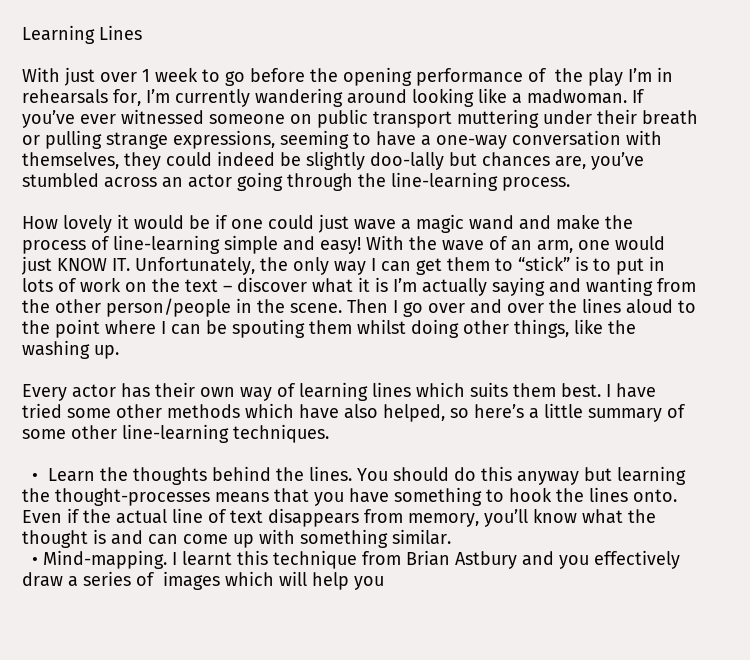Learning Lines

With just over 1 week to go before the opening performance of  the play I’m in rehearsals for, I’m currently wandering around looking like a madwoman. If you’ve ever witnessed someone on public transport muttering under their breath or pulling strange expressions, seeming to have a one-way conversation with themselves, they could indeed be slightly doo-lally but chances are, you’ve stumbled across an actor going through the line-learning process.

How lovely it would be if one could just wave a magic wand and make the process of line-learning simple and easy! With the wave of an arm, one would just KNOW IT. Unfortunately, the only way I can get them to “stick” is to put in lots of work on the text – discover what it is I’m actually saying and wanting from the other person/people in the scene. Then I go over and over the lines aloud to the point where I can be spouting them whilst doing other things, like the washing up.

Every actor has their own way of learning lines which suits them best. I have tried some other methods which have also helped, so here’s a little summary of some other line-learning techniques.

  •  Learn the thoughts behind the lines. You should do this anyway but learning the thought-processes means that you have something to hook the lines onto. Even if the actual line of text disappears from memory, you’ll know what the thought is and can come up with something similar.
  • Mind-mapping. I learnt this technique from Brian Astbury and you effectively draw a series of  images which will help you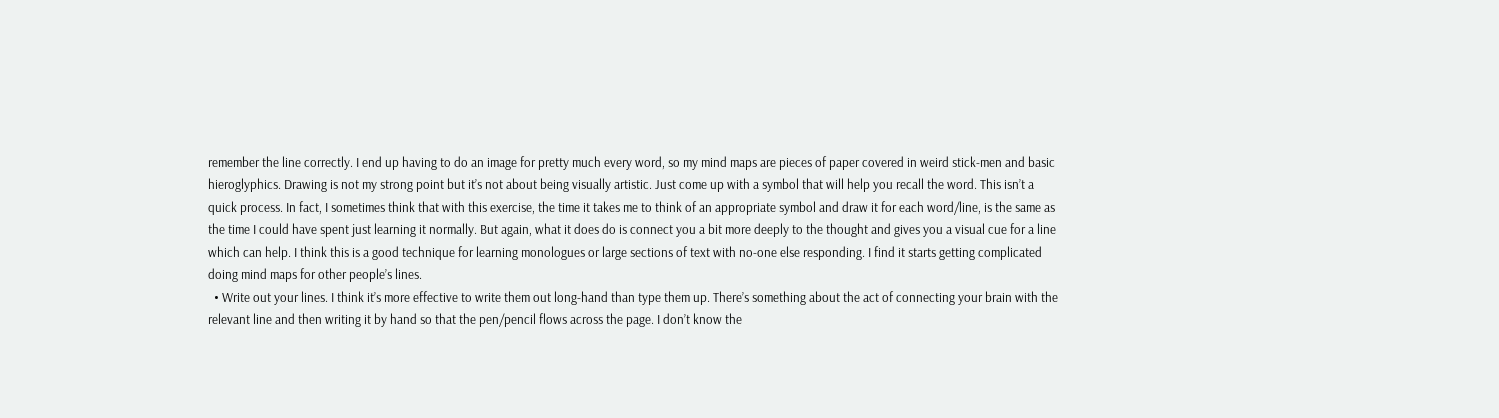remember the line correctly. I end up having to do an image for pretty much every word, so my mind maps are pieces of paper covered in weird stick-men and basic hieroglyphics. Drawing is not my strong point but it’s not about being visually artistic. Just come up with a symbol that will help you recall the word. This isn’t a quick process. In fact, I sometimes think that with this exercise, the time it takes me to think of an appropriate symbol and draw it for each word/line, is the same as the time I could have spent just learning it normally. But again, what it does do is connect you a bit more deeply to the thought and gives you a visual cue for a line which can help. I think this is a good technique for learning monologues or large sections of text with no-one else responding. I find it starts getting complicated doing mind maps for other people’s lines.
  • Write out your lines. I think it’s more effective to write them out long-hand than type them up. There’s something about the act of connecting your brain with the relevant line and then writing it by hand so that the pen/pencil flows across the page. I don’t know the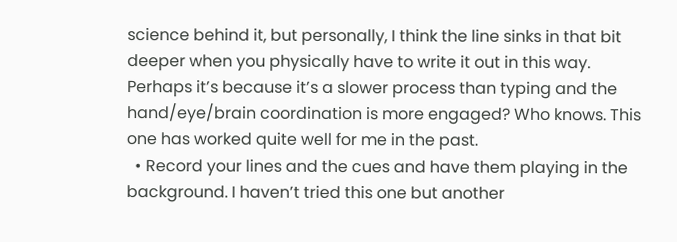science behind it, but personally, I think the line sinks in that bit deeper when you physically have to write it out in this way. Perhaps it’s because it’s a slower process than typing and the hand/eye/brain coordination is more engaged? Who knows. This one has worked quite well for me in the past.
  • Record your lines and the cues and have them playing in the background. I haven’t tried this one but another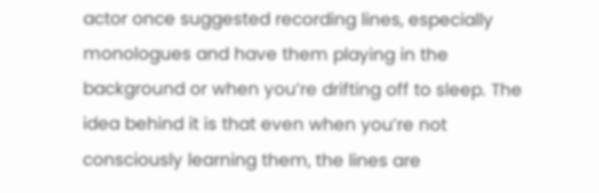actor once suggested recording lines, especially monologues and have them playing in the background or when you’re drifting off to sleep. The idea behind it is that even when you’re not consciously learning them, the lines are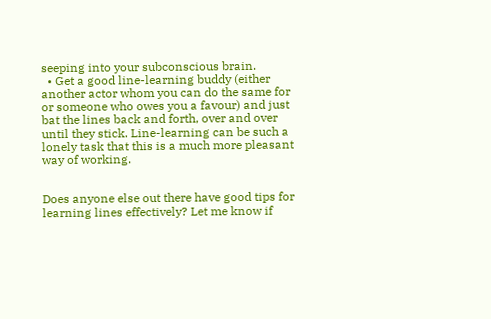seeping into your subconscious brain.
  • Get a good line-learning buddy (either another actor whom you can do the same for or someone who owes you a favour) and just bat the lines back and forth, over and over until they stick. Line-learning can be such a lonely task that this is a much more pleasant way of working.


Does anyone else out there have good tips for learning lines effectively? Let me know if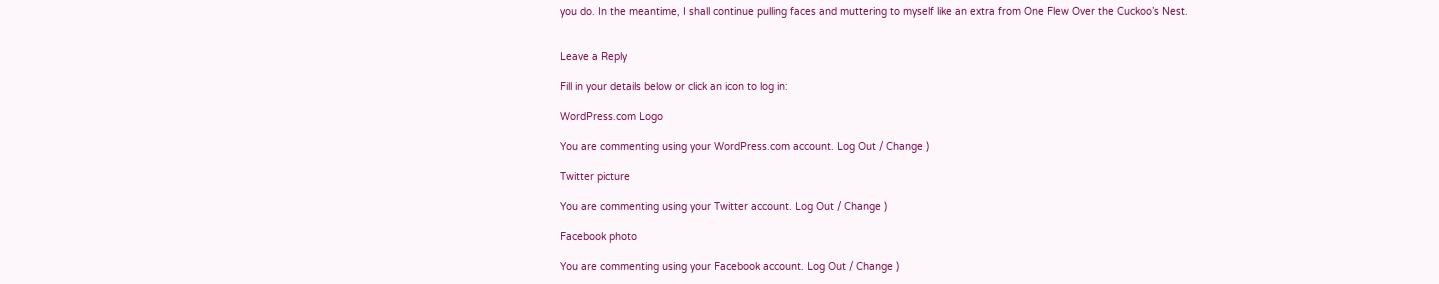you do. In the meantime, I shall continue pulling faces and muttering to myself like an extra from One Flew Over the Cuckoo’s Nest.


Leave a Reply

Fill in your details below or click an icon to log in:

WordPress.com Logo

You are commenting using your WordPress.com account. Log Out / Change )

Twitter picture

You are commenting using your Twitter account. Log Out / Change )

Facebook photo

You are commenting using your Facebook account. Log Out / Change )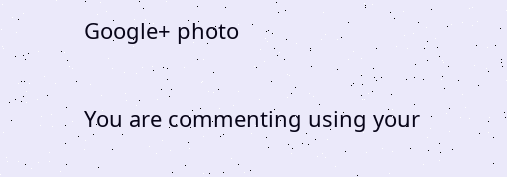Google+ photo

You are commenting using your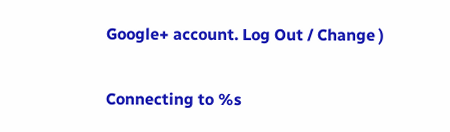Google+ account. Log Out / Change )

Connecting to %s